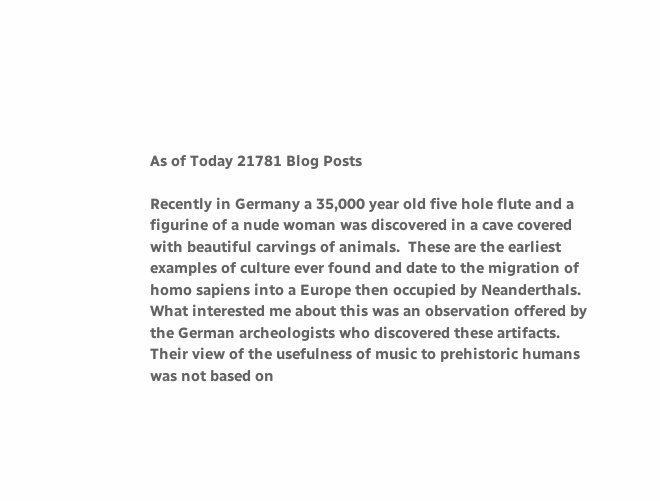As of Today 21781 Blog Posts

Recently in Germany a 35,000 year old five hole flute and a figurine of a nude woman was discovered in a cave covered with beautiful carvings of animals.  These are the earliest examples of culture ever found and date to the migration of homo sapiens into a Europe then occupied by Neanderthals.   What interested me about this was an observation offered by the German archeologists who discovered these artifacts.  Their view of the usefulness of music to prehistoric humans was not based on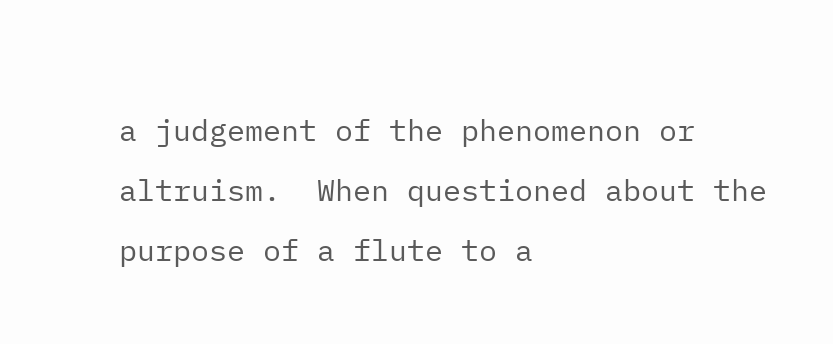a judgement of the phenomenon or altruism.  When questioned about the purpose of a flute to a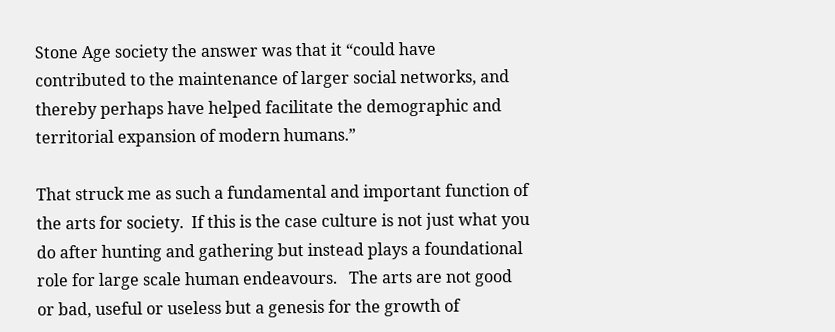Stone Age society the answer was that it “could have contributed to the maintenance of larger social networks, and thereby perhaps have helped facilitate the demographic and territorial expansion of modern humans.”

That struck me as such a fundamental and important function of the arts for society.  If this is the case culture is not just what you do after hunting and gathering but instead plays a foundational role for large scale human endeavours.   The arts are not good or bad, useful or useless but a genesis for the growth of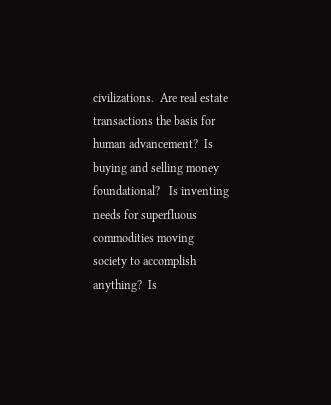civilizations.  Are real estate transactions the basis for human advancement?  Is buying and selling money foundational?   Is inventing needs for superfluous commodities moving society to accomplish anything?  Is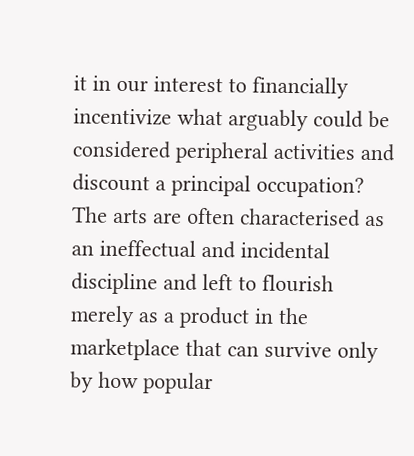it in our interest to financially incentivize what arguably could be considered peripheral activities and discount a principal occupation?  The arts are often characterised as an ineffectual and incidental discipline and left to flourish merely as a product in the marketplace that can survive only by how popular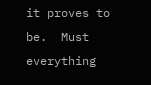it proves to be.  Must everything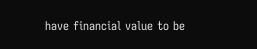have financial value to be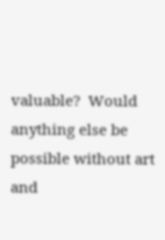valuable?  Would anything else be possible without art and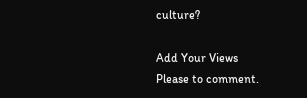culture?

Add Your Views
Please to comment.